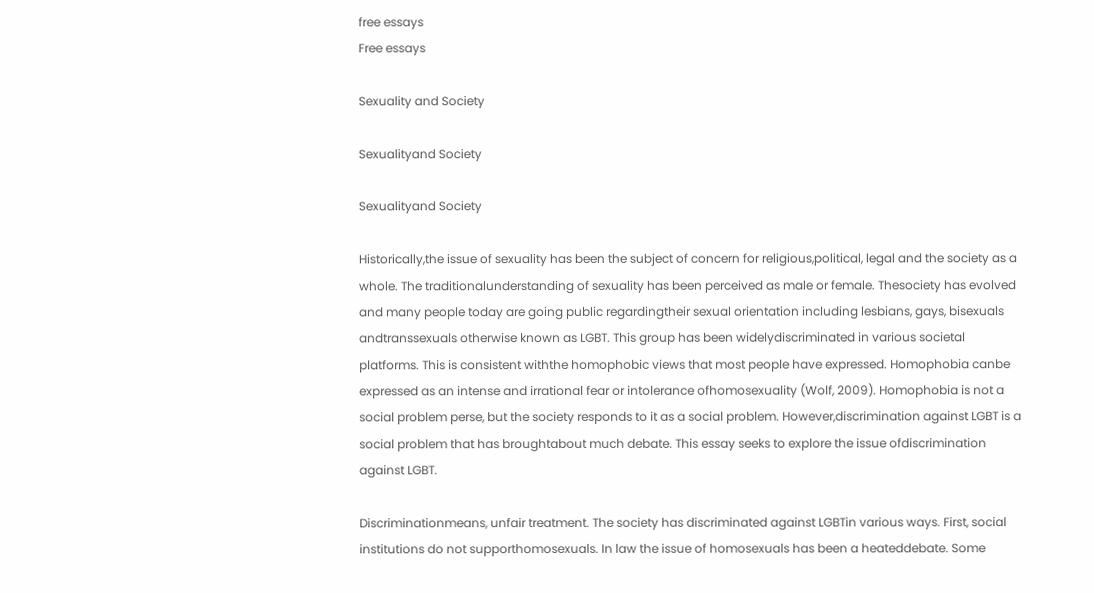free essays
Free essays

Sexuality and Society

Sexualityand Society

Sexualityand Society

Historically,the issue of sexuality has been the subject of concern for religious,political, legal and the society as a whole. The traditionalunderstanding of sexuality has been perceived as male or female. Thesociety has evolved and many people today are going public regardingtheir sexual orientation including lesbians, gays, bisexuals andtranssexuals otherwise known as LGBT. This group has been widelydiscriminated in various societal platforms. This is consistent withthe homophobic views that most people have expressed. Homophobia canbe expressed as an intense and irrational fear or intolerance ofhomosexuality (Wolf, 2009). Homophobia is not a social problem perse, but the society responds to it as a social problem. However,discrimination against LGBT is a social problem that has broughtabout much debate. This essay seeks to explore the issue ofdiscrimination against LGBT.

Discriminationmeans, unfair treatment. The society has discriminated against LGBTin various ways. First, social institutions do not supporthomosexuals. In law the issue of homosexuals has been a heateddebate. Some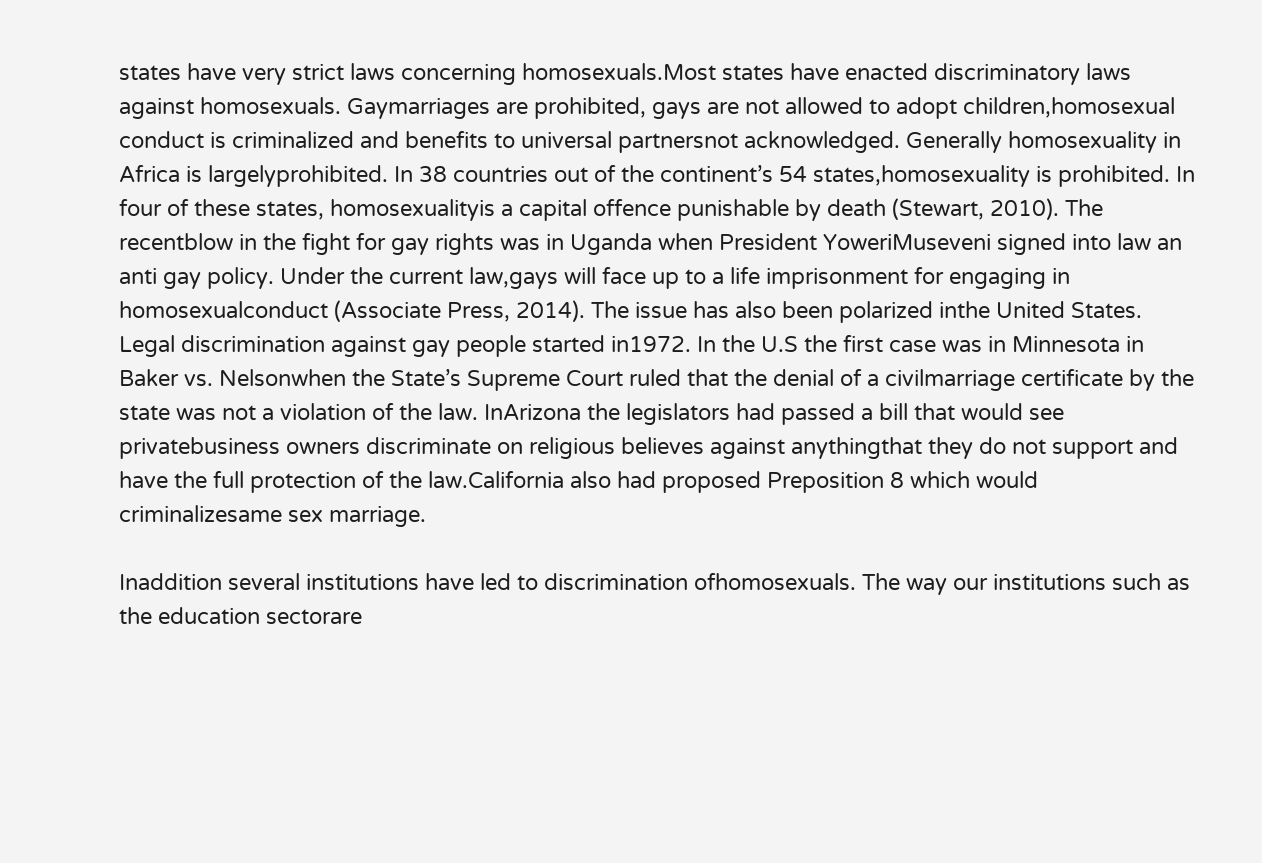states have very strict laws concerning homosexuals.Most states have enacted discriminatory laws against homosexuals. Gaymarriages are prohibited, gays are not allowed to adopt children,homosexual conduct is criminalized and benefits to universal partnersnot acknowledged. Generally homosexuality in Africa is largelyprohibited. In 38 countries out of the continent’s 54 states,homosexuality is prohibited. In four of these states, homosexualityis a capital offence punishable by death (Stewart, 2010). The recentblow in the fight for gay rights was in Uganda when President YoweriMuseveni signed into law an anti gay policy. Under the current law,gays will face up to a life imprisonment for engaging in homosexualconduct (Associate Press, 2014). The issue has also been polarized inthe United States. Legal discrimination against gay people started in1972. In the U.S the first case was in Minnesota in Baker vs. Nelsonwhen the State’s Supreme Court ruled that the denial of a civilmarriage certificate by the state was not a violation of the law. InArizona the legislators had passed a bill that would see privatebusiness owners discriminate on religious believes against anythingthat they do not support and have the full protection of the law.California also had proposed Preposition 8 which would criminalizesame sex marriage.

Inaddition several institutions have led to discrimination ofhomosexuals. The way our institutions such as the education sectorare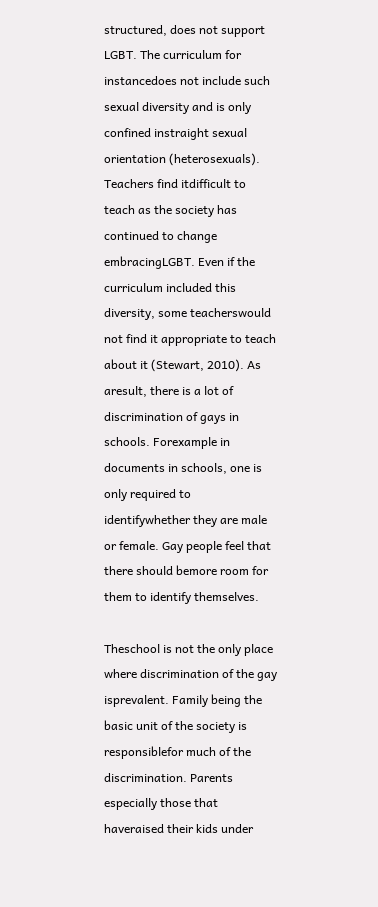structured, does not support LGBT. The curriculum for instancedoes not include such sexual diversity and is only confined instraight sexual orientation (heterosexuals). Teachers find itdifficult to teach as the society has continued to change embracingLGBT. Even if the curriculum included this diversity, some teacherswould not find it appropriate to teach about it (Stewart, 2010). As aresult, there is a lot of discrimination of gays in schools. Forexample in documents in schools, one is only required to identifywhether they are male or female. Gay people feel that there should bemore room for them to identify themselves.

Theschool is not the only place where discrimination of the gay isprevalent. Family being the basic unit of the society is responsiblefor much of the discrimination. Parents especially those that haveraised their kids under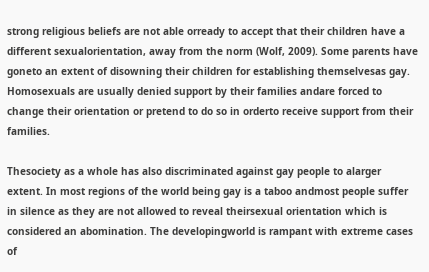strong religious beliefs are not able orready to accept that their children have a different sexualorientation, away from the norm (Wolf, 2009). Some parents have goneto an extent of disowning their children for establishing themselvesas gay. Homosexuals are usually denied support by their families andare forced to change their orientation or pretend to do so in orderto receive support from their families.

Thesociety as a whole has also discriminated against gay people to alarger extent. In most regions of the world being gay is a taboo andmost people suffer in silence as they are not allowed to reveal theirsexual orientation which is considered an abomination. The developingworld is rampant with extreme cases of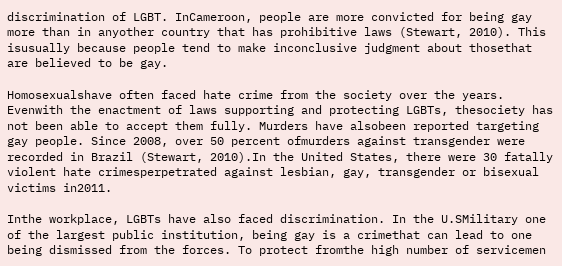discrimination of LGBT. InCameroon, people are more convicted for being gay more than in anyother country that has prohibitive laws (Stewart, 2010). This isusually because people tend to make inconclusive judgment about thosethat are believed to be gay.

Homosexualshave often faced hate crime from the society over the years. Evenwith the enactment of laws supporting and protecting LGBTs, thesociety has not been able to accept them fully. Murders have alsobeen reported targeting gay people. Since 2008, over 50 percent ofmurders against transgender were recorded in Brazil (Stewart, 2010).In the United States, there were 30 fatally violent hate crimesperpetrated against lesbian, gay, transgender or bisexual victims in2011.

Inthe workplace, LGBTs have also faced discrimination. In the U.SMilitary one of the largest public institution, being gay is a crimethat can lead to one being dismissed from the forces. To protect fromthe high number of servicemen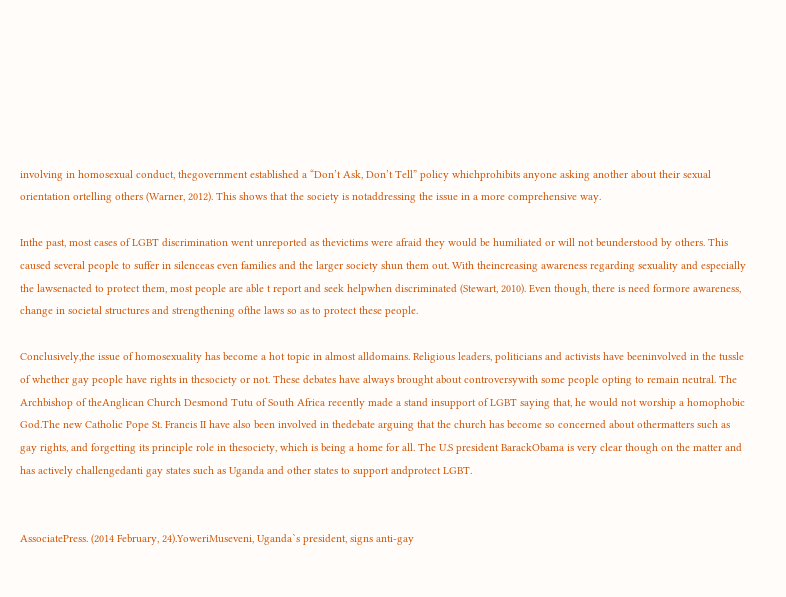involving in homosexual conduct, thegovernment established a “Don’t Ask, Don’t Tell” policy whichprohibits anyone asking another about their sexual orientation ortelling others (Warner, 2012). This shows that the society is notaddressing the issue in a more comprehensive way.

Inthe past, most cases of LGBT discrimination went unreported as thevictims were afraid they would be humiliated or will not beunderstood by others. This caused several people to suffer in silenceas even families and the larger society shun them out. With theincreasing awareness regarding sexuality and especially the lawsenacted to protect them, most people are able t report and seek helpwhen discriminated (Stewart, 2010). Even though, there is need formore awareness, change in societal structures and strengthening ofthe laws so as to protect these people.

Conclusively,the issue of homosexuality has become a hot topic in almost alldomains. Religious leaders, politicians and activists have beeninvolved in the tussle of whether gay people have rights in thesociety or not. These debates have always brought about controversywith some people opting to remain neutral. The Archbishop of theAnglican Church Desmond Tutu of South Africa recently made a stand insupport of LGBT saying that, he would not worship a homophobic God.The new Catholic Pope St. Francis II have also been involved in thedebate arguing that the church has become so concerned about othermatters such as gay rights, and forgetting its principle role in thesociety, which is being a home for all. The U.S president BarackObama is very clear though on the matter and has actively challengedanti gay states such as Uganda and other states to support andprotect LGBT.


AssociatePress. (2014 February, 24).YoweriMuseveni, Uganda`s president, signs anti-gay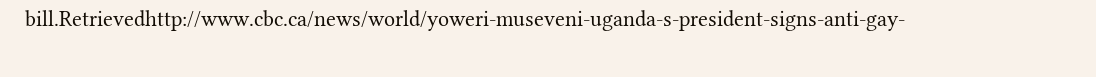bill.Retrievedhttp://www.cbc.ca/news/world/yoweri-museveni-uganda-s-president-signs-anti-gay-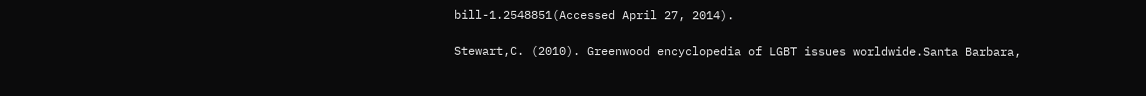bill-1.2548851(Accessed April 27, 2014).

Stewart,C. (2010). Greenwood encyclopedia of LGBT issues worldwide.Santa Barbara,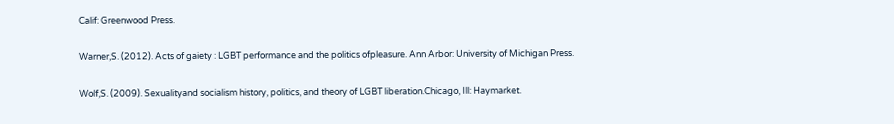Calif: Greenwood Press.

Warner,S. (2012). Acts of gaiety : LGBT performance and the politics ofpleasure. Ann Arbor: University of Michigan Press.

Wolf,S. (2009). Sexualityand socialism history, politics, and theory of LGBT liberation.Chicago, Ill: Haymarket.